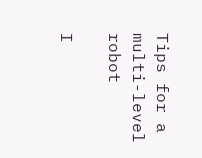Tips for a multi-level robot

I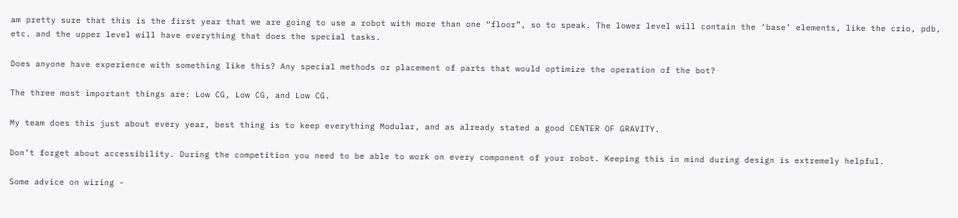am pretty sure that this is the first year that we are going to use a robot with more than one “floor”, so to speak. The lower level will contain the ‘base’ elements, like the crio, pdb, etc. and the upper level will have everything that does the special tasks.

Does anyone have experience with something like this? Any special methods or placement of parts that would optimize the operation of the bot?

The three most important things are: Low CG, Low CG, and Low CG.

My team does this just about every year, best thing is to keep everything Modular, and as already stated a good CENTER OF GRAVITY.

Don’t forget about accessibility. During the competition you need to be able to work on every component of your robot. Keeping this in mind during design is extremely helpful.

Some advice on wiring -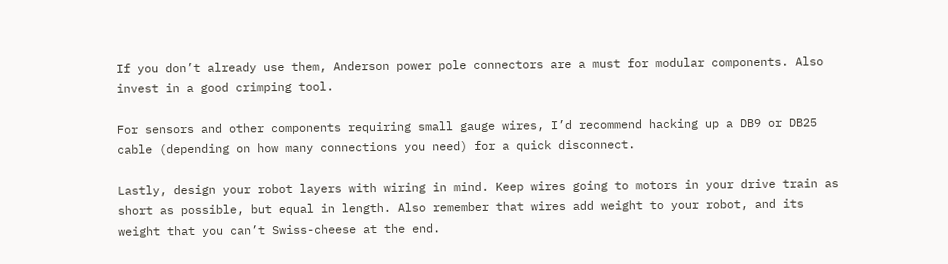If you don’t already use them, Anderson power pole connectors are a must for modular components. Also invest in a good crimping tool.

For sensors and other components requiring small gauge wires, I’d recommend hacking up a DB9 or DB25 cable (depending on how many connections you need) for a quick disconnect.

Lastly, design your robot layers with wiring in mind. Keep wires going to motors in your drive train as short as possible, but equal in length. Also remember that wires add weight to your robot, and its weight that you can’t Swiss-cheese at the end.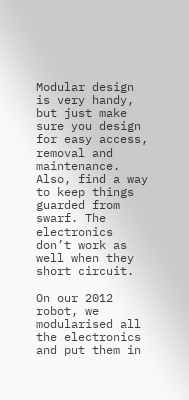Modular design is very handy, but just make sure you design for easy access, removal and maintenance. Also, find a way to keep things guarded from swarf. The electronics don’t work as well when they short circuit.

On our 2012 robot, we modularised all the electronics and put them in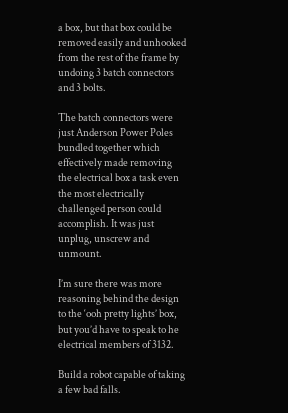a box, but that box could be removed easily and unhooked from the rest of the frame by undoing 3 batch connectors and 3 bolts.

The batch connectors were just Anderson Power Poles bundled together which effectively made removing the electrical box a task even the most electrically challenged person could accomplish. It was just unplug, unscrew and unmount.

I’m sure there was more reasoning behind the design to the ‘ooh pretty lights’ box, but you’d have to speak to he electrical members of 3132.

Build a robot capable of taking a few bad falls.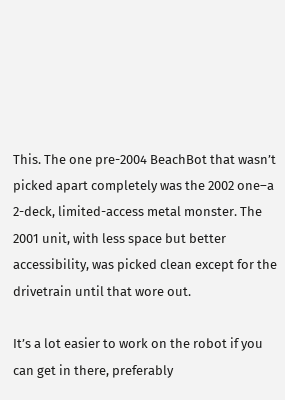This. The one pre-2004 BeachBot that wasn’t picked apart completely was the 2002 one–a 2-deck, limited-access metal monster. The 2001 unit, with less space but better accessibility, was picked clean except for the drivetrain until that wore out.

It’s a lot easier to work on the robot if you can get in there, preferably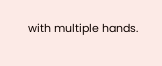with multiple hands.